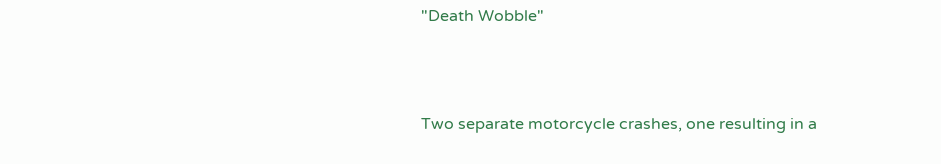"Death Wobble"



Two separate motorcycle crashes, one resulting in a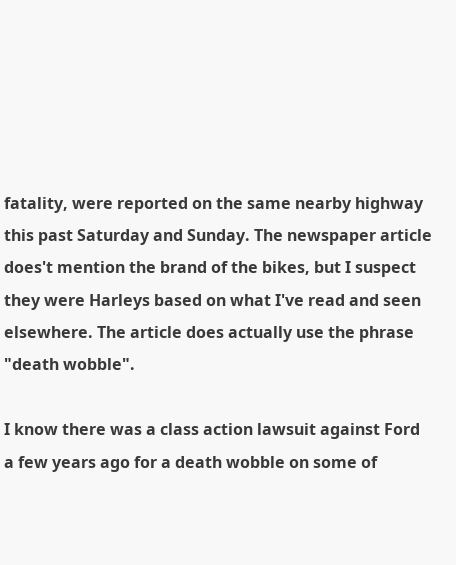fatality, were reported on the same nearby highway this past Saturday and Sunday. The newspaper article does't mention the brand of the bikes, but I suspect they were Harleys based on what I've read and seen elsewhere. The article does actually use the phrase "death wobble".

I know there was a class action lawsuit against Ford a few years ago for a death wobble on some of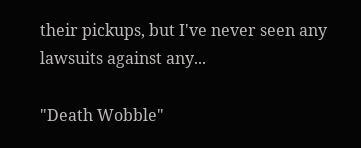their pickups, but I've never seen any lawsuits against any...

"Death Wobble"